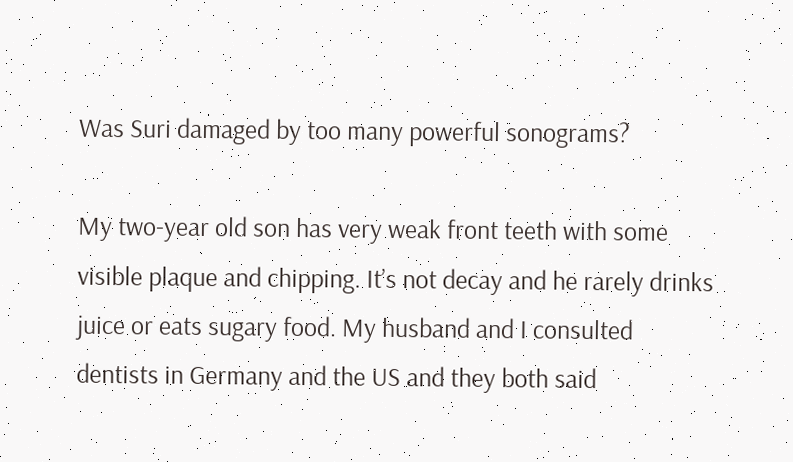Was Suri damaged by too many powerful sonograms?

My two-year old son has very weak front teeth with some visible plaque and chipping. It’s not decay and he rarely drinks juice or eats sugary food. My husband and I consulted dentists in Germany and the US and they both said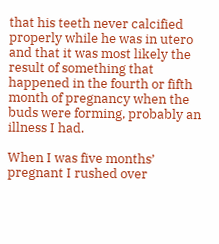that his teeth never calcified properly while he was in utero and that it was most likely the result of something that happened in the fourth or fifth month of pregnancy when the buds were forming, probably an illness I had.

When I was five months’ pregnant I rushed over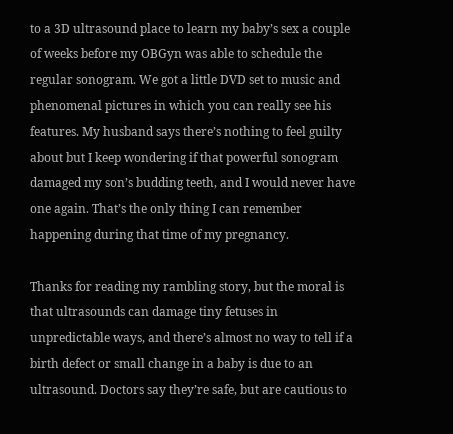to a 3D ultrasound place to learn my baby’s sex a couple of weeks before my OBGyn was able to schedule the regular sonogram. We got a little DVD set to music and phenomenal pictures in which you can really see his features. My husband says there’s nothing to feel guilty about but I keep wondering if that powerful sonogram damaged my son’s budding teeth, and I would never have one again. That’s the only thing I can remember happening during that time of my pregnancy.

Thanks for reading my rambling story, but the moral is that ultrasounds can damage tiny fetuses in unpredictable ways, and there’s almost no way to tell if a birth defect or small change in a baby is due to an ultrasound. Doctors say they’re safe, but are cautious to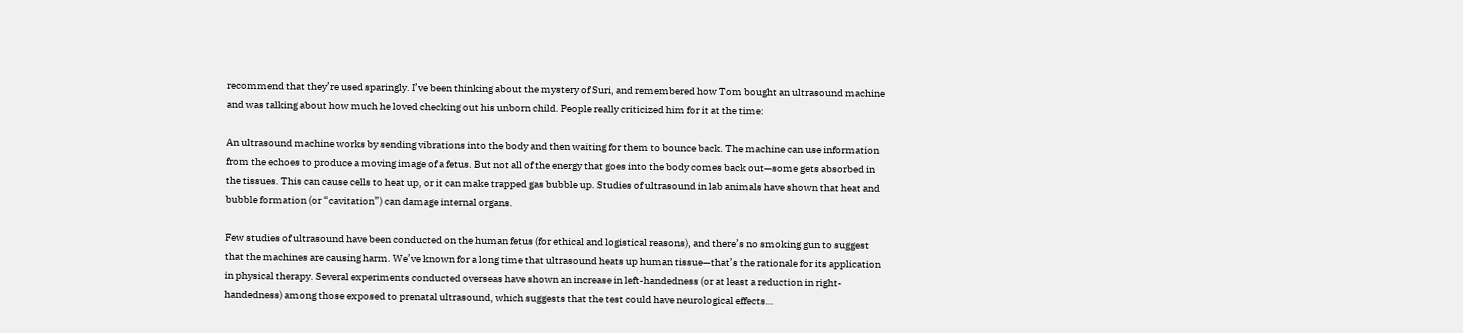recommend that they’re used sparingly. I’ve been thinking about the mystery of Suri, and remembered how Tom bought an ultrasound machine and was talking about how much he loved checking out his unborn child. People really criticized him for it at the time:

An ultrasound machine works by sending vibrations into the body and then waiting for them to bounce back. The machine can use information from the echoes to produce a moving image of a fetus. But not all of the energy that goes into the body comes back out—some gets absorbed in the tissues. This can cause cells to heat up, or it can make trapped gas bubble up. Studies of ultrasound in lab animals have shown that heat and bubble formation (or “cavitation”) can damage internal organs.

Few studies of ultrasound have been conducted on the human fetus (for ethical and logistical reasons), and there’s no smoking gun to suggest that the machines are causing harm. We’ve known for a long time that ultrasound heats up human tissue—that’s the rationale for its application in physical therapy. Several experiments conducted overseas have shown an increase in left-handedness (or at least a reduction in right-handedness) among those exposed to prenatal ultrasound, which suggests that the test could have neurological effects…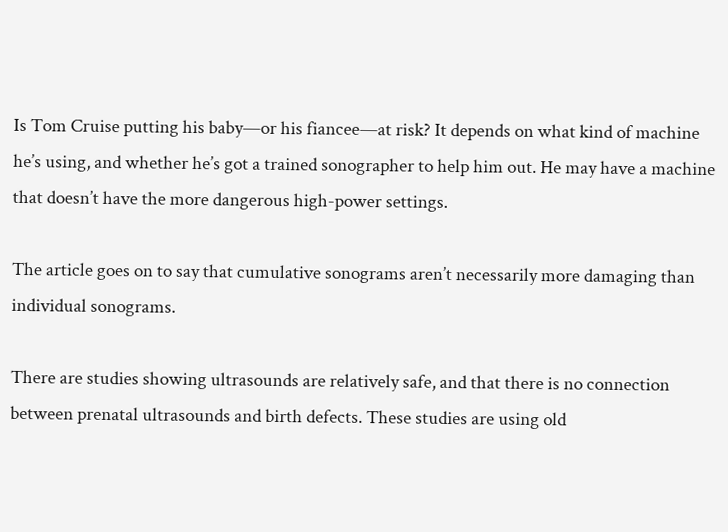Is Tom Cruise putting his baby—or his fiancee—at risk? It depends on what kind of machine he’s using, and whether he’s got a trained sonographer to help him out. He may have a machine that doesn’t have the more dangerous high-power settings.

The article goes on to say that cumulative sonograms aren’t necessarily more damaging than individual sonograms.

There are studies showing ultrasounds are relatively safe, and that there is no connection between prenatal ultrasounds and birth defects. These studies are using old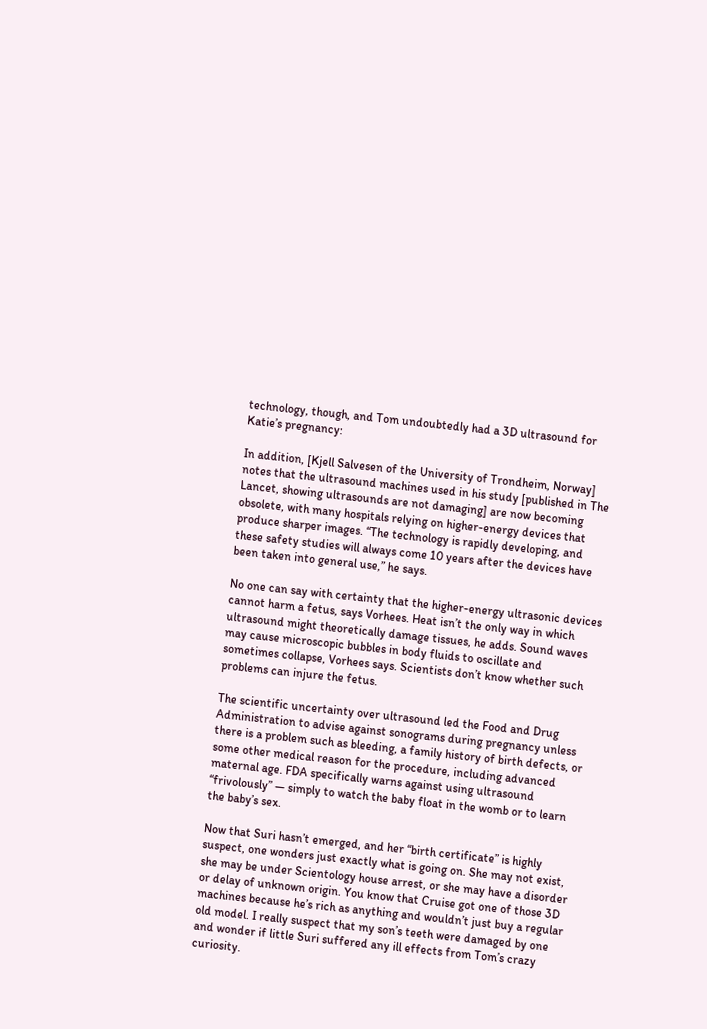technology, though, and Tom undoubtedly had a 3D ultrasound for Katie’s pregnancy:

In addition, [Kjell Salvesen of the University of Trondheim, Norway] notes that the ultrasound machines used in his study [published in The Lancet, showing ultrasounds are not damaging] are now becoming obsolete, with many hospitals relying on higher-energy devices that produce sharper images. “The technology is rapidly developing, and these safety studies will always come 10 years after the devices have been taken into general use,” he says.

No one can say with certainty that the higher-energy ultrasonic devices cannot harm a fetus, says Vorhees. Heat isn’t the only way in which ultrasound might theoretically damage tissues, he adds. Sound waves may cause microscopic bubbles in body fluids to oscillate and sometimes collapse, Vorhees says. Scientists don’t know whether such problems can injure the fetus.

The scientific uncertainty over ultrasound led the Food and Drug Administration to advise against sonograms during pregnancy unless there is a problem such as bleeding, a family history of birth defects, or some other medical reason for the procedure, including advanced maternal age. FDA specifically warns against using ultrasound “frivolously” — simply to watch the baby float in the womb or to learn the baby’s sex.

Now that Suri hasn’t emerged, and her “birth certificate” is highly suspect, one wonders just exactly what is going on. She may not exist, she may be under Scientology house arrest, or she may have a disorder or delay of unknown origin. You know that Cruise got one of those 3D machines because he’s rich as anything and wouldn’t just buy a regular old model. I really suspect that my son’s teeth were damaged by one and wonder if little Suri suffered any ill effects from Tom’s crazy curiosity.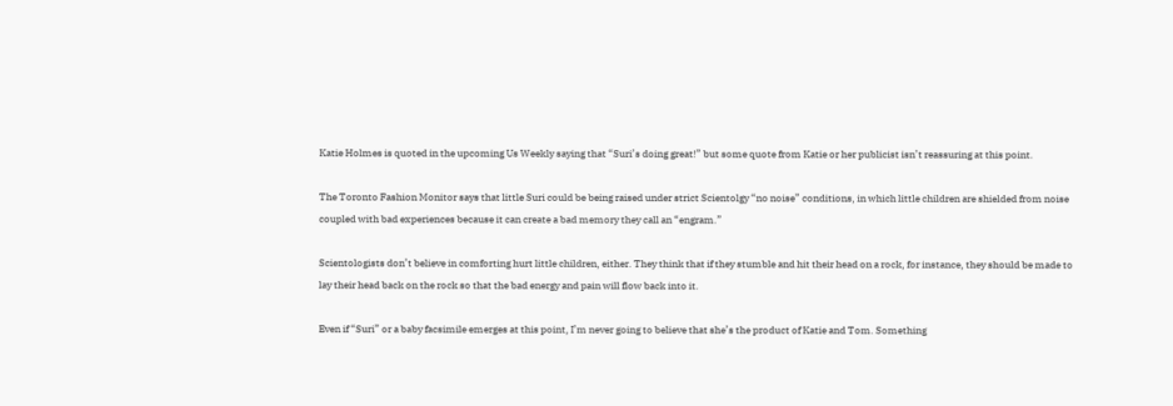Katie Holmes is quoted in the upcoming Us Weekly saying that “Suri’s doing great!” but some quote from Katie or her publicist isn’t reassuring at this point.

The Toronto Fashion Monitor says that little Suri could be being raised under strict Scientolgy “no noise” conditions, in which little children are shielded from noise coupled with bad experiences because it can create a bad memory they call an “engram.”

Scientologists don’t believe in comforting hurt little children, either. They think that if they stumble and hit their head on a rock, for instance, they should be made to lay their head back on the rock so that the bad energy and pain will flow back into it.

Even if “Suri” or a baby facsimile emerges at this point, I’m never going to believe that she’s the product of Katie and Tom. Something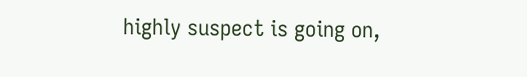highly suspect is going on,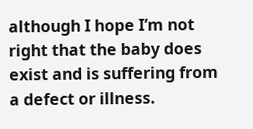although I hope I’m not right that the baby does exist and is suffering from a defect or illness.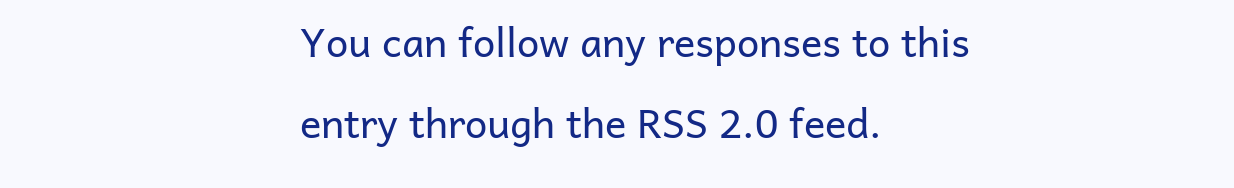You can follow any responses to this entry through the RSS 2.0 feed.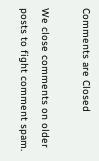Comments are Closed

We close comments on older posts to fight comment spam.